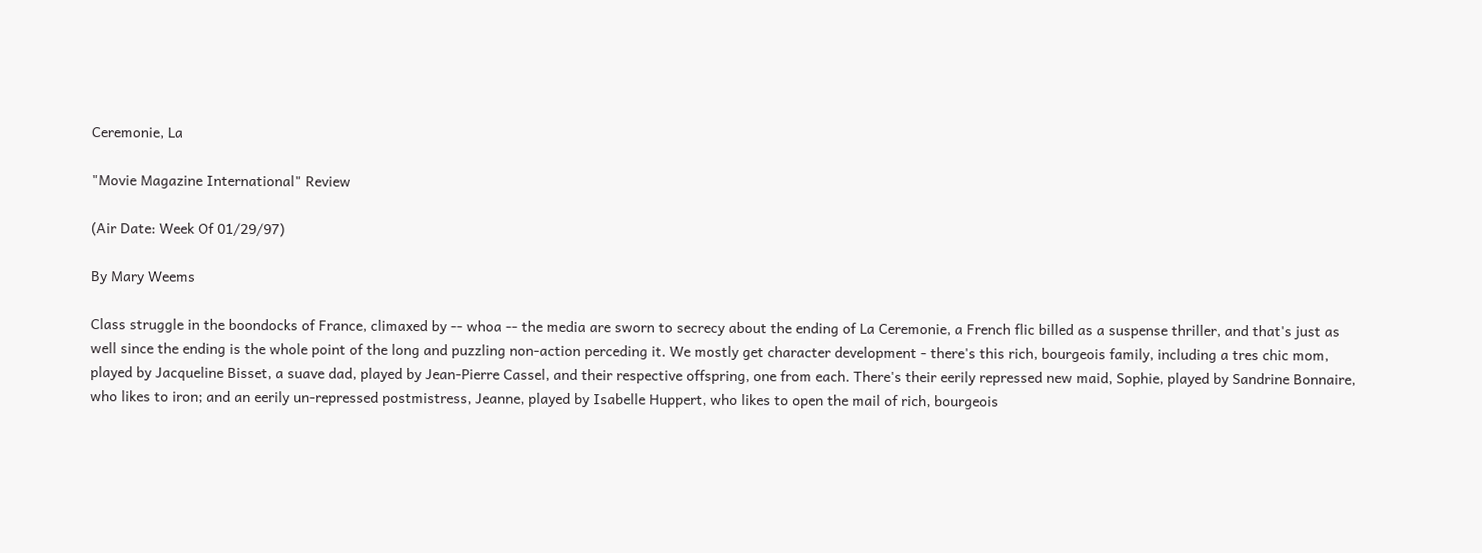Ceremonie, La

"Movie Magazine International" Review

(Air Date: Week Of 01/29/97)

By Mary Weems

Class struggle in the boondocks of France, climaxed by -- whoa -- the media are sworn to secrecy about the ending of La Ceremonie, a French flic billed as a suspense thriller, and that's just as well since the ending is the whole point of the long and puzzling non-action perceding it. We mostly get character development - there's this rich, bourgeois family, including a tres chic mom, played by Jacqueline Bisset, a suave dad, played by Jean-Pierre Cassel, and their respective offspring, one from each. There's their eerily repressed new maid, Sophie, played by Sandrine Bonnaire, who likes to iron; and an eerily un-repressed postmistress, Jeanne, played by Isabelle Huppert, who likes to open the mail of rich, bourgeois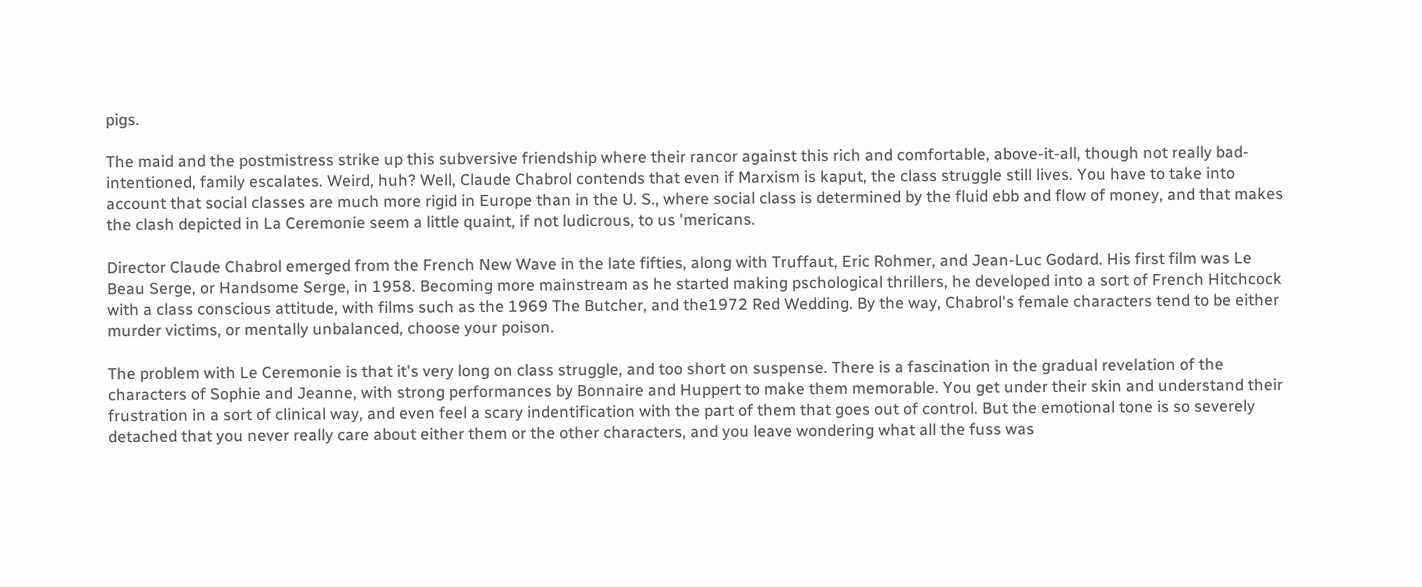pigs.

The maid and the postmistress strike up this subversive friendship where their rancor against this rich and comfortable, above-it-all, though not really bad-intentioned, family escalates. Weird, huh? Well, Claude Chabrol contends that even if Marxism is kaput, the class struggle still lives. You have to take into account that social classes are much more rigid in Europe than in the U. S., where social class is determined by the fluid ebb and flow of money, and that makes the clash depicted in La Ceremonie seem a little quaint, if not ludicrous, to us 'mericans.

Director Claude Chabrol emerged from the French New Wave in the late fifties, along with Truffaut, Eric Rohmer, and Jean-Luc Godard. His first film was Le Beau Serge, or Handsome Serge, in 1958. Becoming more mainstream as he started making pschological thrillers, he developed into a sort of French Hitchcock with a class conscious attitude, with films such as the 1969 The Butcher, and the1972 Red Wedding. By the way, Chabrol's female characters tend to be either murder victims, or mentally unbalanced, choose your poison.

The problem with Le Ceremonie is that it's very long on class struggle, and too short on suspense. There is a fascination in the gradual revelation of the characters of Sophie and Jeanne, with strong performances by Bonnaire and Huppert to make them memorable. You get under their skin and understand their frustration in a sort of clinical way, and even feel a scary indentification with the part of them that goes out of control. But the emotional tone is so severely detached that you never really care about either them or the other characters, and you leave wondering what all the fuss was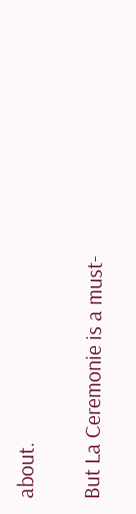about.

But La Ceremonie is a must-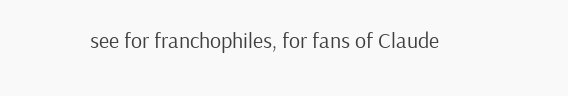see for franchophiles, for fans of Claude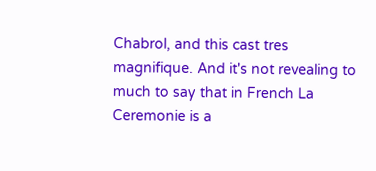Chabrol, and this cast tres magnifique. And it's not revealing to much to say that in French La Ceremonie is a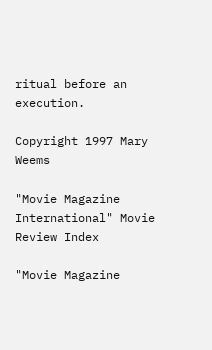ritual before an execution.

Copyright 1997 Mary Weems

"Movie Magazine International" Movie Review Index

"Movie Magazine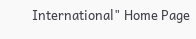International" Home Page